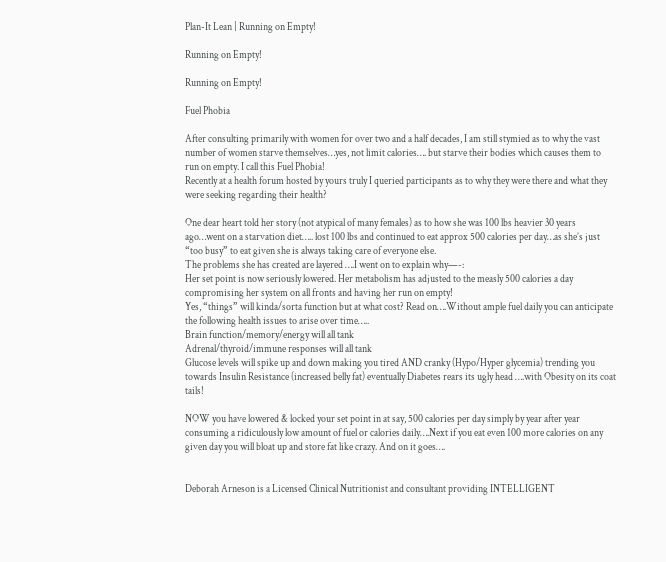Plan-It Lean | Running on Empty!

Running on Empty!

Running on Empty!

Fuel Phobia

After consulting primarily with women for over two and a half decades, I am still stymied as to why the vast number of women starve themselves…yes, not limit calories…. but starve their bodies which causes them to run on empty. I call this Fuel Phobia!
Recently at a health forum hosted by yours truly I queried participants as to why they were there and what they were seeking regarding their health?

One dear heart told her story (not atypical of many females) as to how she was 100 lbs heavier 30 years ago…went on a starvation diet….. lost 100 lbs and continued to eat approx 500 calories per day…as she’s just “too busy” to eat given she is always taking care of everyone else.
The problems she has created are layered ….I went on to explain why—-:
Her set point is now seriously lowered. Her metabolism has adjusted to the measly 500 calories a day compromising her system on all fronts and having her run on empty!
Yes, “things” will kinda/sorta function but at what cost? Read on….Without ample fuel daily you can anticipate the following health issues to arise over time…..
Brain function/memory/energy will all tank
Adrenal/thyroid/immune responses will all tank
Glucose levels will spike up and down making you tired AND cranky (Hypo/Hyper glycemia) trending you towards Insulin Resistance (increased belly fat) eventually Diabetes rears its ugly head ….with Obesity on its coat tails!

NOW you have lowered & locked your set point in at say, 500 calories per day simply by year after year consuming a ridiculously low amount of fuel or calories daily….Next if you eat even 100 more calories on any given day you will bloat up and store fat like crazy. And on it goes….


Deborah Arneson is a Licensed Clinical Nutritionist and consultant providing INTELLIGENT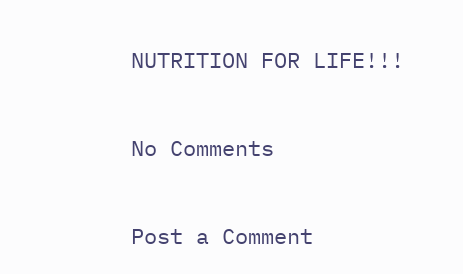NUTRITION FOR LIFE!!!

No Comments

Post a Comment